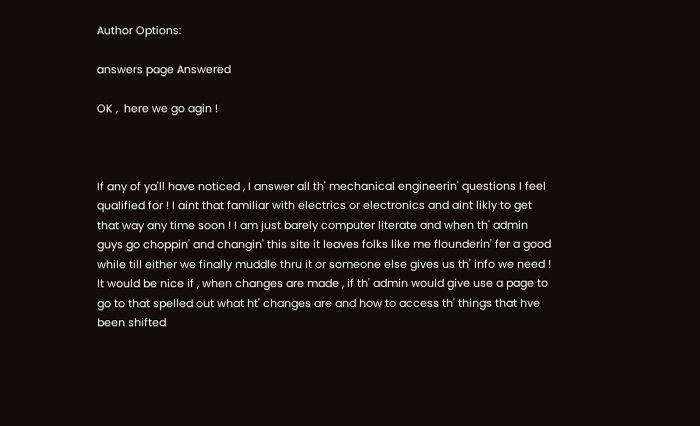Author Options:

answers page Answered

OK ,  here we go agin !



If any of ya'll have noticed , I answer all th' mechanical engineerin' questions I feel qualified for ! I aint that familiar with electrics or electronics and aint likly to get that way any time soon ! I am just barely computer literate and when th' admin guys go choppin' and changin' this site it leaves folks like me flounderin' fer a good while till either we finally muddle thru it or someone else gives us th' info we need ! It would be nice if , when changes are made , if th' admin would give use a page to go to that spelled out what ht' changes are and how to access th' things that hve been shifted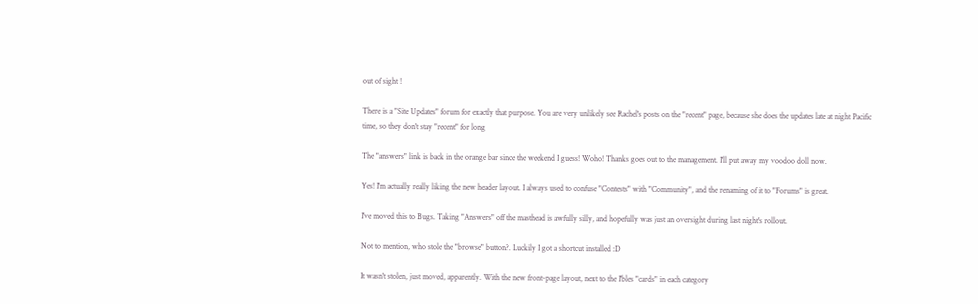out of sight !

There is a "Site Updates" forum for exactly that purpose. You are very unlikely see Rachel's posts on the "recent" page, because she does the updates late at night Pacific time, so they don't stay "recent" for long

The "answers" link is back in the orange bar since the weekend I guess! Woho! Thanks goes out to the management. I'll put away my voodoo doll now.

Yes! I'm actually really liking the new header layout. I always used to confuse "Contests" with "Community", and the renaming of it to "Forums" is great.

I've moved this to Bugs. Taking "Answers" off the masthead is awfully silly, and hopefully was just an oversight during last night's rollout.

Not to mention, who stole the "browse" button?. Luckily I got a shortcut installed :D

It wasn't stolen, just moved, apparently. With the new front-page layout, next to the I'bles "cards" in each category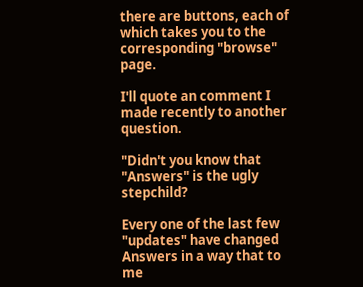there are buttons, each of which takes you to the corresponding "browse" page.

I'll quote an comment I made recently to another question.

"Didn't you know that "Answers" is the ugly stepchild?

Every one of the last few "updates" have changed Answers in a way that to me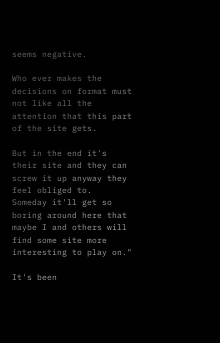seems negative.

Who ever makes the decisions on format must not like all the attention that this part of the site gets.

But in the end it's their site and they can screw it up anyway they feel obliged to.  Someday it'll get so boring around here that maybe I and others will find some site more interesting to play on."

It's been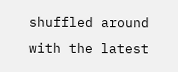shuffled around with the latest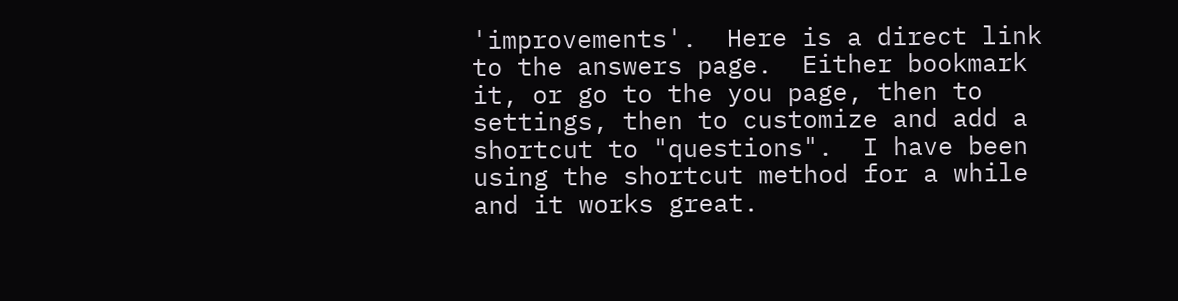'improvements'.  Here is a direct link to the answers page.  Either bookmark it, or go to the you page, then to settings, then to customize and add a shortcut to "questions".  I have been using the shortcut method for a while and it works great.